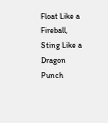Float Like a Fireball, Sting Like a Dragon Punch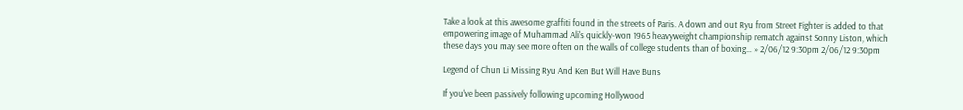Take a look at this awesome graffiti found in the streets of Paris. A down and out Ryu from Street Fighter is added to that empowering image of Muhammad Ali's quickly-won 1965 heavyweight championship rematch against Sonny Liston, which these days you may see more often on the walls of college students than of boxing… » 2/06/12 9:30pm 2/06/12 9:30pm

Legend of Chun Li Missing Ryu And Ken But Will Have Buns

If you've been passively following upcoming Hollywood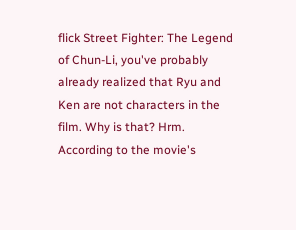flick Street Fighter: The Legend of Chun-Li, you've probably already realized that Ryu and Ken are not characters in the film. Why is that? Hrm. According to the movie's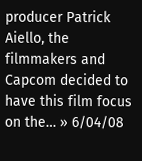producer Patrick Aiello, the filmmakers and Capcom decided to have this film focus on the… » 6/04/08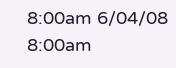8:00am 6/04/08 8:00am